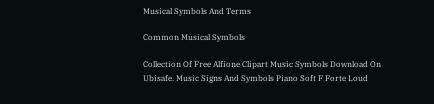Musical Symbols And Terms

Common Musical Symbols

Collection Of Free Alfione Clipart Music Symbols Download On Ubisafe. Music Signs And Symbols Piano Soft F Forte Loud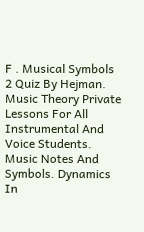F . Musical Symbols 2 Quiz By Hejman. Music Theory Private Lessons For All Instrumental And Voice Students. Music Notes And Symbols. Dynamics In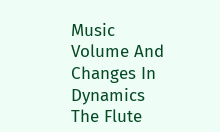Music Volume And Changes In Dynamics The Flute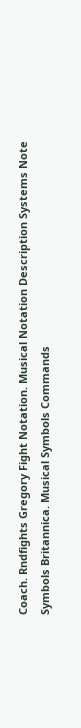Coach. Rndfights Gregory Fight Notation. Musical Notation Description Systems Note Symbols Britannica. Musical Symbols Commands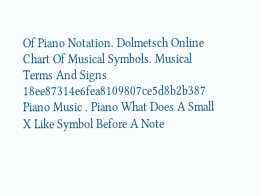Of Piano Notation. Dolmetsch Online Chart Of Musical Symbols. Musical Terms And Signs 18ee87314e6fea8109807ce5d8b2b387 Piano Music . Piano What Does A Small X Like Symbol Before A Note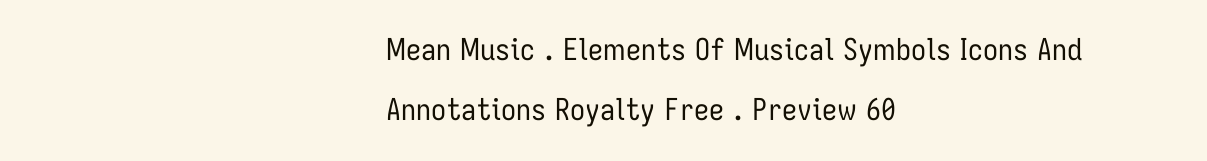Mean Music . Elements Of Musical Symbols Icons And Annotations Royalty Free . Preview 60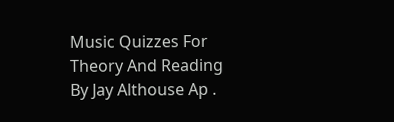Music Quizzes For Theory And Reading By Jay Althouse Ap .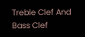Treble Clef And Bass Clef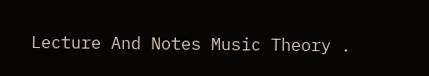Lecture And Notes Music Theory .